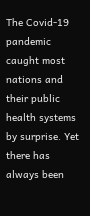The Covid-19 pandemic caught most nations and their public health systems by surprise. Yet there has always been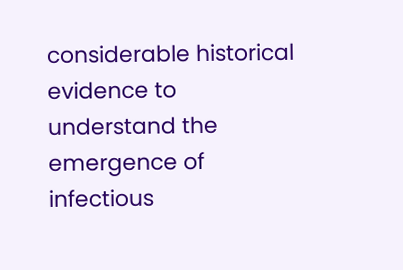considerable historical evidence to understand the emergence of infectious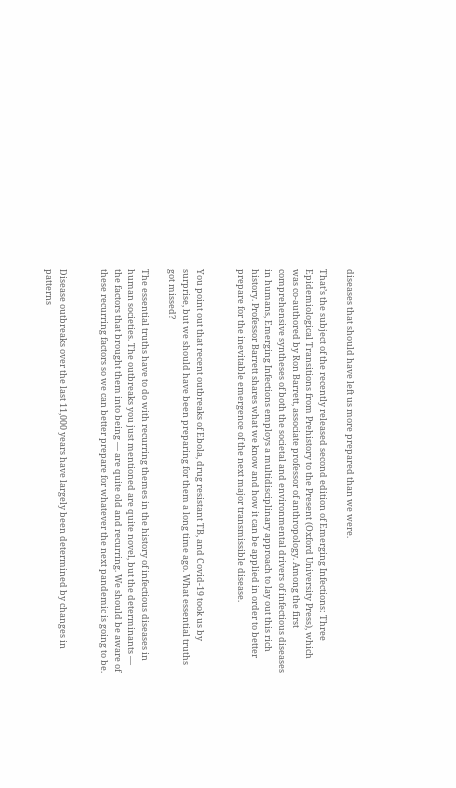diseases that should have left us more prepared than we were.

That’s the subject of the recently released second edition of Emerging Infections: Three Epidemiological Transitions from Prehistory to the Present (Oxford University Press), which was co-authored by Ron Barrett, associate professor of anthropology. Among the first comprehensive syntheses of both the societal and environmental drivers of infectious diseases in humans, Emerging Infections employs a multidisciplinary approach to lay out this rich history. Professor Barrett shares what we know and how it can be applied in order to better prepare for the inevitable emergence of the next major transmissible disease.


You point out that recent outbreaks of Ebola, drug resistant TB, and Covid-19 took us by surprise, but we should have been preparing for them a long time ago. What essential truths got missed?

The essential truths have to do with recurring themes in the history of infectious diseases in human societies. The outbreaks you just mentioned are quite novel, but the determinants — the factors that brought them into being — are quite old and recurring. We should be aware of these recurring factors so we can better prepare for whatever the next pandemic is going to be.


Disease outbreaks over the last 11,000 years have largely been determined by changes in patterns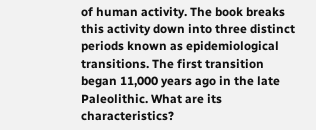of human activity. The book breaks this activity down into three distinct periods known as epidemiological transitions. The first transition began 11,000 years ago in the late Paleolithic. What are its characteristics?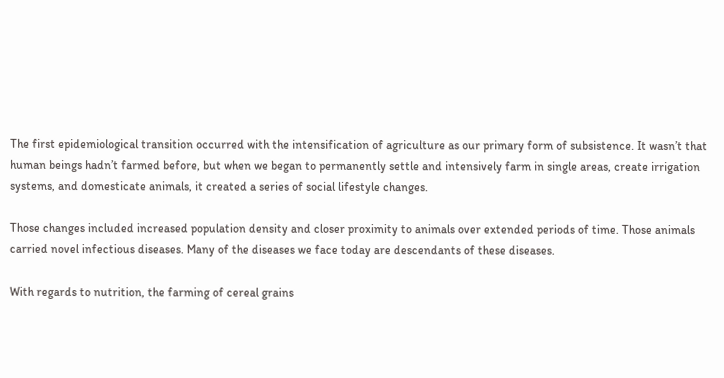The first epidemiological transition occurred with the intensification of agriculture as our primary form of subsistence. It wasn’t that human beings hadn’t farmed before, but when we began to permanently settle and intensively farm in single areas, create irrigation systems, and domesticate animals, it created a series of social lifestyle changes.

Those changes included increased population density and closer proximity to animals over extended periods of time. Those animals carried novel infectious diseases. Many of the diseases we face today are descendants of these diseases.

With regards to nutrition, the farming of cereal grains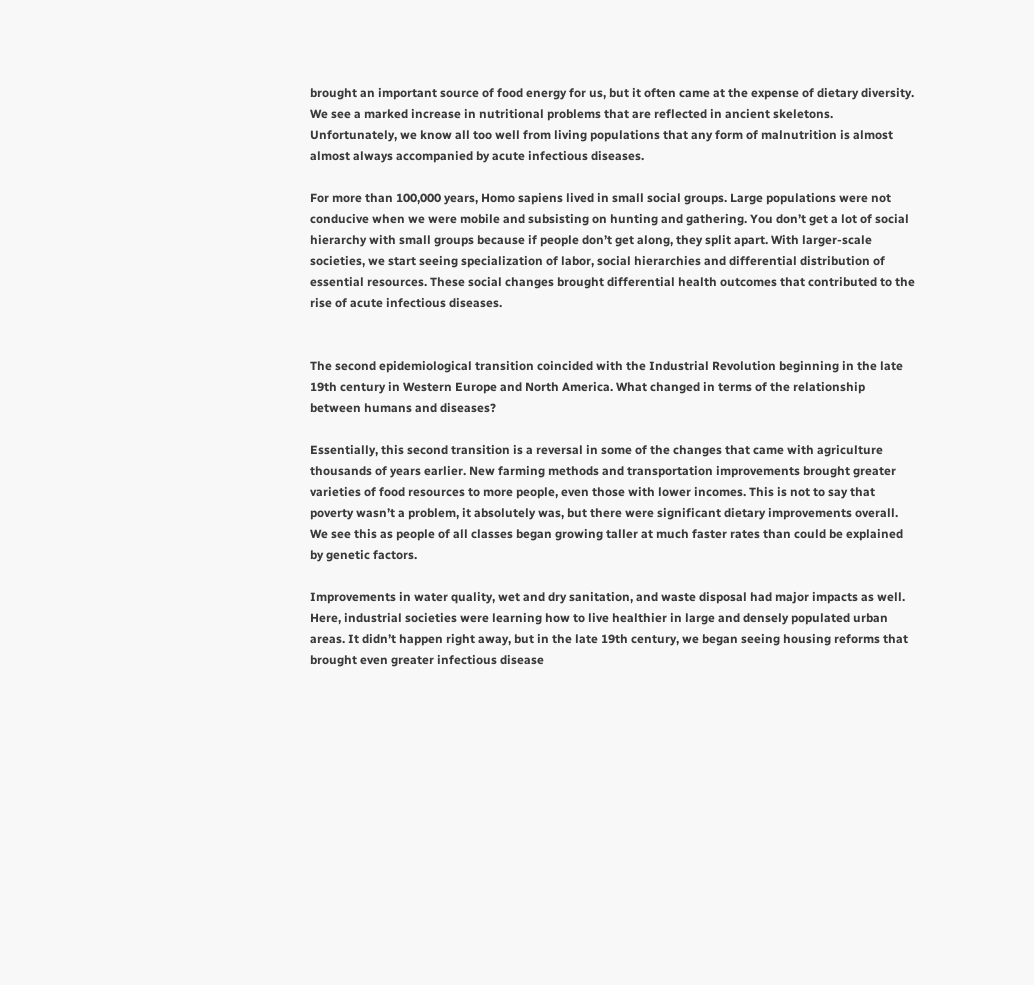brought an important source of food energy for us, but it often came at the expense of dietary diversity. We see a marked increase in nutritional problems that are reflected in ancient skeletons. Unfortunately, we know all too well from living populations that any form of malnutrition is almost almost always accompanied by acute infectious diseases.

For more than 100,000 years, Homo sapiens lived in small social groups. Large populations were not conducive when we were mobile and subsisting on hunting and gathering. You don’t get a lot of social hierarchy with small groups because if people don’t get along, they split apart. With larger-scale societies, we start seeing specialization of labor, social hierarchies and differential distribution of essential resources. These social changes brought differential health outcomes that contributed to the rise of acute infectious diseases.


The second epidemiological transition coincided with the Industrial Revolution beginning in the late 19th century in Western Europe and North America. What changed in terms of the relationship between humans and diseases?

Essentially, this second transition is a reversal in some of the changes that came with agriculture thousands of years earlier. New farming methods and transportation improvements brought greater varieties of food resources to more people, even those with lower incomes. This is not to say that poverty wasn’t a problem, it absolutely was, but there were significant dietary improvements overall. We see this as people of all classes began growing taller at much faster rates than could be explained by genetic factors.

Improvements in water quality, wet and dry sanitation, and waste disposal had major impacts as well. Here, industrial societies were learning how to live healthier in large and densely populated urban areas. It didn’t happen right away, but in the late 19th century, we began seeing housing reforms that brought even greater infectious disease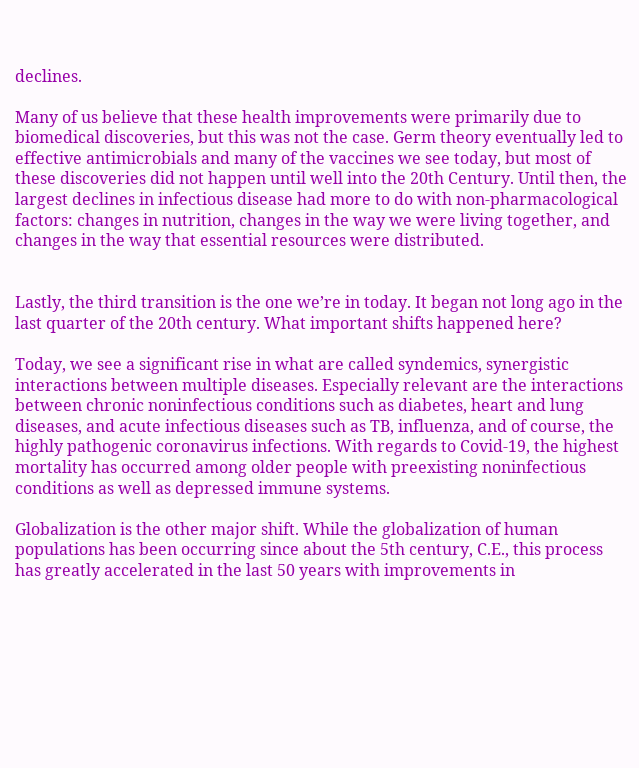declines.

Many of us believe that these health improvements were primarily due to biomedical discoveries, but this was not the case. Germ theory eventually led to effective antimicrobials and many of the vaccines we see today, but most of these discoveries did not happen until well into the 20th Century. Until then, the largest declines in infectious disease had more to do with non-pharmacological factors: changes in nutrition, changes in the way we were living together, and changes in the way that essential resources were distributed.


Lastly, the third transition is the one we’re in today. It began not long ago in the last quarter of the 20th century. What important shifts happened here?

Today, we see a significant rise in what are called syndemics, synergistic interactions between multiple diseases. Especially relevant are the interactions between chronic noninfectious conditions such as diabetes, heart and lung diseases, and acute infectious diseases such as TB, influenza, and of course, the highly pathogenic coronavirus infections. With regards to Covid-19, the highest mortality has occurred among older people with preexisting noninfectious conditions as well as depressed immune systems.

Globalization is the other major shift. While the globalization of human populations has been occurring since about the 5th century, C.E., this process has greatly accelerated in the last 50 years with improvements in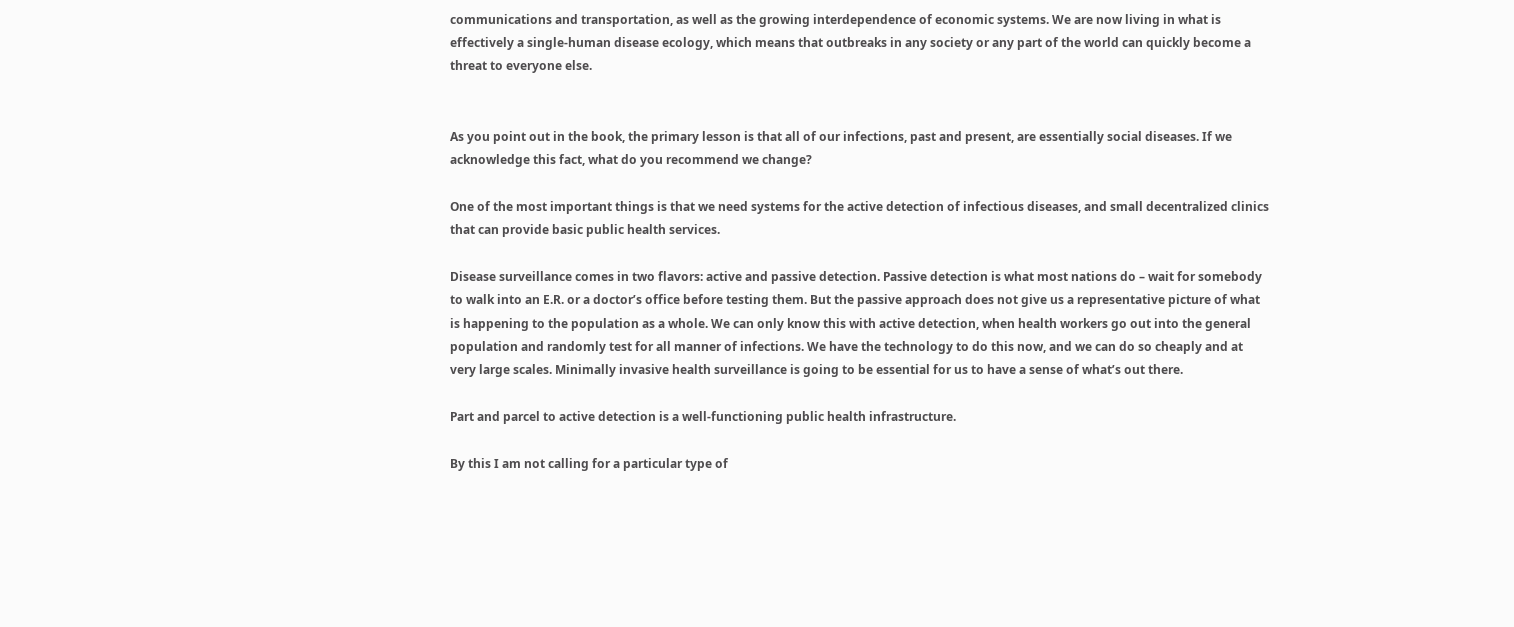communications and transportation, as well as the growing interdependence of economic systems. We are now living in what is effectively a single-human disease ecology, which means that outbreaks in any society or any part of the world can quickly become a threat to everyone else.


As you point out in the book, the primary lesson is that all of our infections, past and present, are essentially social diseases. If we acknowledge this fact, what do you recommend we change?

One of the most important things is that we need systems for the active detection of infectious diseases, and small decentralized clinics that can provide basic public health services.

Disease surveillance comes in two flavors: active and passive detection. Passive detection is what most nations do – wait for somebody to walk into an E.R. or a doctor’s office before testing them. But the passive approach does not give us a representative picture of what is happening to the population as a whole. We can only know this with active detection, when health workers go out into the general population and randomly test for all manner of infections. We have the technology to do this now, and we can do so cheaply and at very large scales. Minimally invasive health surveillance is going to be essential for us to have a sense of what’s out there.

Part and parcel to active detection is a well-functioning public health infrastructure.

By this I am not calling for a particular type of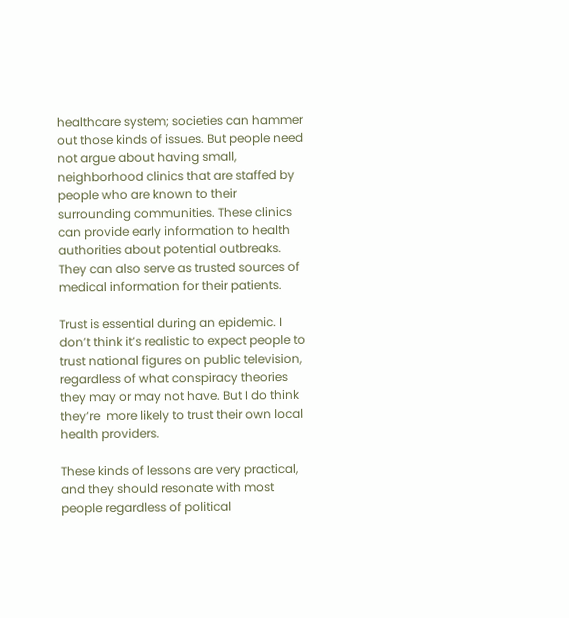healthcare system; societies can hammer out those kinds of issues. But people need not argue about having small, neighborhood clinics that are staffed by people who are known to their surrounding communities. These clinics can provide early information to health authorities about potential outbreaks. They can also serve as trusted sources of medical information for their patients.

Trust is essential during an epidemic. I don’t think it’s realistic to expect people to trust national figures on public television, regardless of what conspiracy theories they may or may not have. But I do think they’re  more likely to trust their own local health providers.

These kinds of lessons are very practical, and they should resonate with most people regardless of political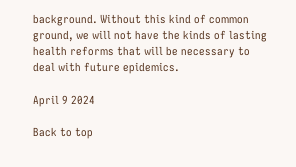background. Without this kind of common ground, we will not have the kinds of lasting health reforms that will be necessary to deal with future epidemics.

April 9 2024

Back to top